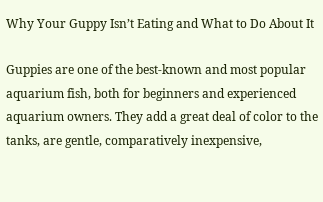Why Your Guppy Isn’t Eating and What to Do About It

Guppies are one of the best-known and most popular aquarium fish, both for beginners and experienced aquarium owners. They add a great deal of color to the tanks, are gentle, comparatively inexpensive,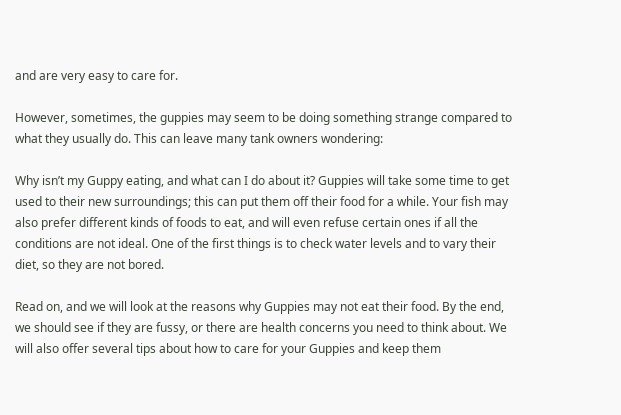and are very easy to care for.

However, sometimes, the guppies may seem to be doing something strange compared to what they usually do. This can leave many tank owners wondering:

Why isn’t my Guppy eating, and what can I do about it? Guppies will take some time to get used to their new surroundings; this can put them off their food for a while. Your fish may also prefer different kinds of foods to eat, and will even refuse certain ones if all the conditions are not ideal. One of the first things is to check water levels and to vary their diet, so they are not bored.

Read on, and we will look at the reasons why Guppies may not eat their food. By the end, we should see if they are fussy, or there are health concerns you need to think about. We will also offer several tips about how to care for your Guppies and keep them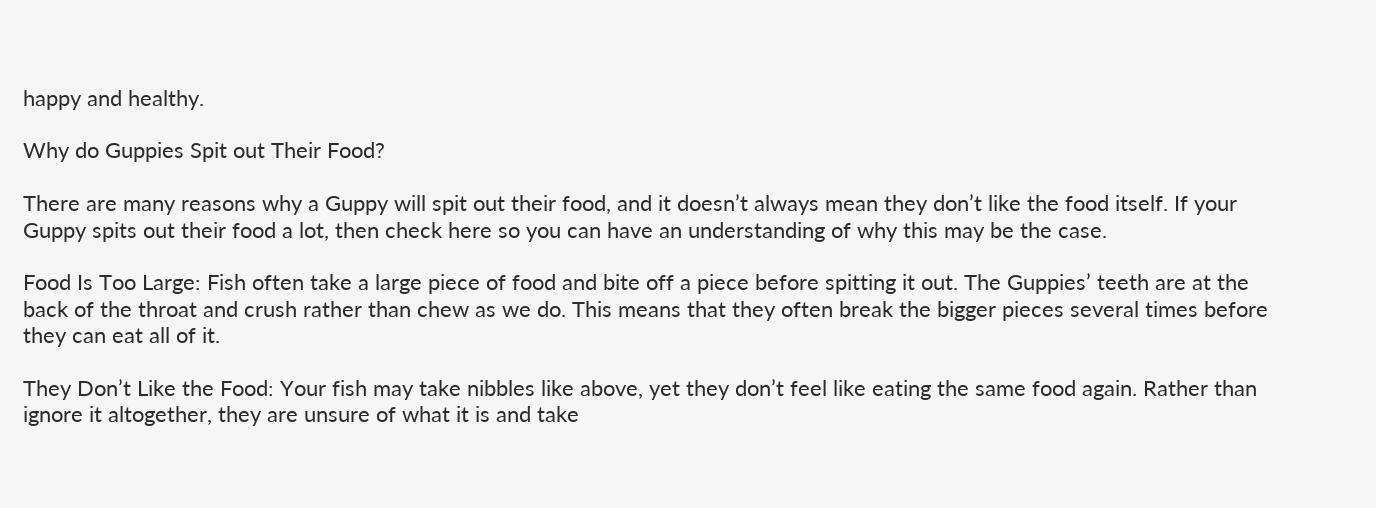happy and healthy.

Why do Guppies Spit out Their Food?

There are many reasons why a Guppy will spit out their food, and it doesn’t always mean they don’t like the food itself. If your Guppy spits out their food a lot, then check here so you can have an understanding of why this may be the case.

Food Is Too Large: Fish often take a large piece of food and bite off a piece before spitting it out. The Guppies’ teeth are at the back of the throat and crush rather than chew as we do. This means that they often break the bigger pieces several times before they can eat all of it.

They Don’t Like the Food: Your fish may take nibbles like above, yet they don’t feel like eating the same food again. Rather than ignore it altogether, they are unsure of what it is and take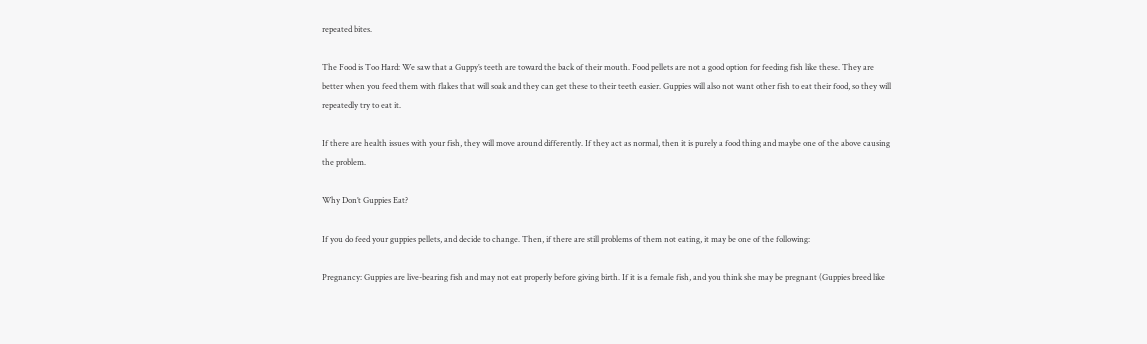repeated bites.

The Food is Too Hard: We saw that a Guppy’s teeth are toward the back of their mouth. Food pellets are not a good option for feeding fish like these. They are better when you feed them with flakes that will soak and they can get these to their teeth easier. Guppies will also not want other fish to eat their food, so they will repeatedly try to eat it.

If there are health issues with your fish, they will move around differently. If they act as normal, then it is purely a food thing and maybe one of the above causing the problem.

Why Don’t Guppies Eat?

If you do feed your guppies pellets, and decide to change. Then, if there are still problems of them not eating, it may be one of the following:

Pregnancy: Guppies are live-bearing fish and may not eat properly before giving birth. If it is a female fish, and you think she may be pregnant (Guppies breed like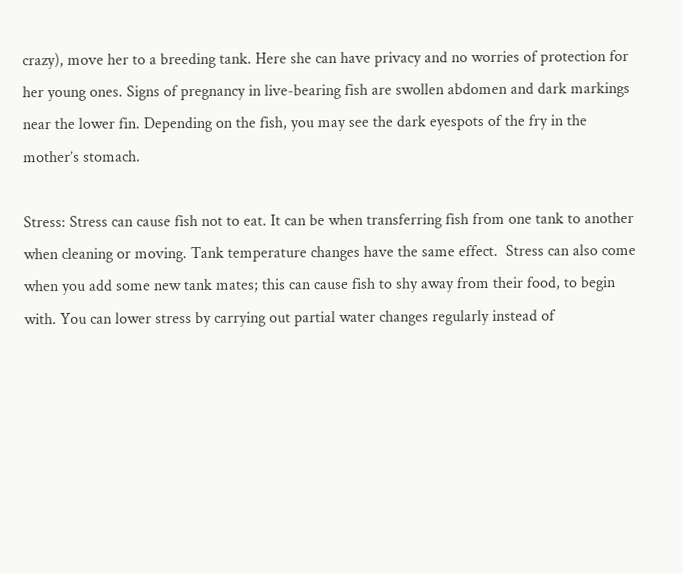crazy), move her to a breeding tank. Here she can have privacy and no worries of protection for her young ones. Signs of pregnancy in live-bearing fish are swollen abdomen and dark markings near the lower fin. Depending on the fish, you may see the dark eyespots of the fry in the mother’s stomach.

Stress: Stress can cause fish not to eat. It can be when transferring fish from one tank to another when cleaning or moving. Tank temperature changes have the same effect.  Stress can also come when you add some new tank mates; this can cause fish to shy away from their food, to begin with. You can lower stress by carrying out partial water changes regularly instead of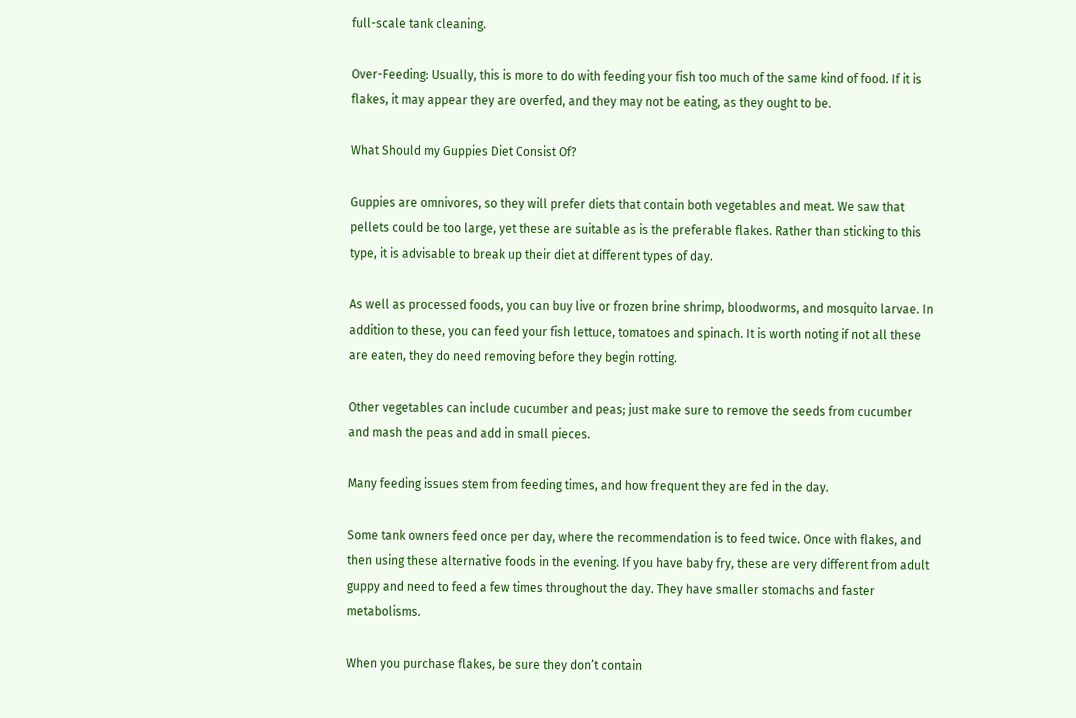full-scale tank cleaning.

Over-Feeding: Usually, this is more to do with feeding your fish too much of the same kind of food. If it is flakes, it may appear they are overfed, and they may not be eating, as they ought to be.

What Should my Guppies Diet Consist Of?

Guppies are omnivores, so they will prefer diets that contain both vegetables and meat. We saw that pellets could be too large, yet these are suitable as is the preferable flakes. Rather than sticking to this type, it is advisable to break up their diet at different types of day.

As well as processed foods, you can buy live or frozen brine shrimp, bloodworms, and mosquito larvae. In addition to these, you can feed your fish lettuce, tomatoes and spinach. It is worth noting if not all these are eaten, they do need removing before they begin rotting.

Other vegetables can include cucumber and peas; just make sure to remove the seeds from cucumber and mash the peas and add in small pieces.

Many feeding issues stem from feeding times, and how frequent they are fed in the day.

Some tank owners feed once per day, where the recommendation is to feed twice. Once with flakes, and then using these alternative foods in the evening. If you have baby fry, these are very different from adult guppy and need to feed a few times throughout the day. They have smaller stomachs and faster metabolisms.

When you purchase flakes, be sure they don’t contain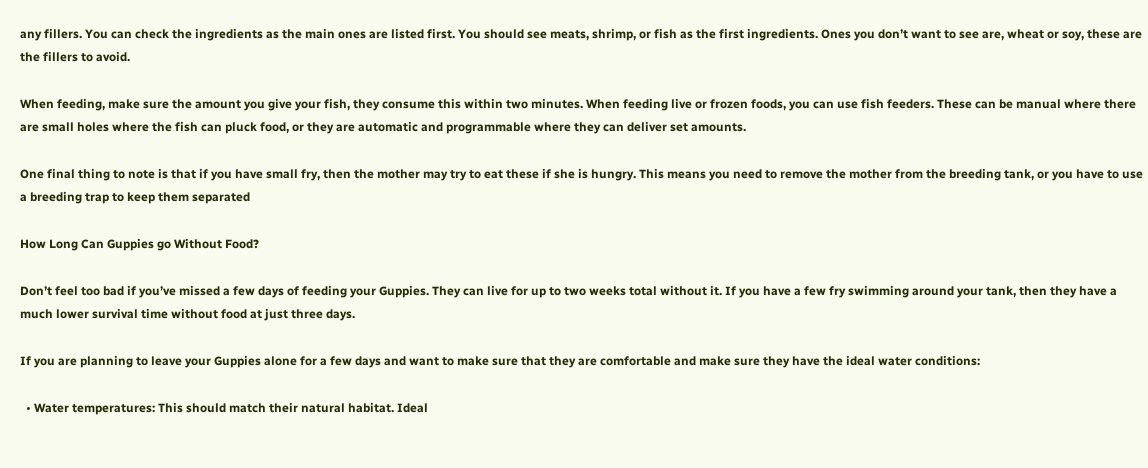any fillers. You can check the ingredients as the main ones are listed first. You should see meats, shrimp, or fish as the first ingredients. Ones you don’t want to see are, wheat or soy, these are the fillers to avoid.

When feeding, make sure the amount you give your fish, they consume this within two minutes. When feeding live or frozen foods, you can use fish feeders. These can be manual where there are small holes where the fish can pluck food, or they are automatic and programmable where they can deliver set amounts.

One final thing to note is that if you have small fry, then the mother may try to eat these if she is hungry. This means you need to remove the mother from the breeding tank, or you have to use a breeding trap to keep them separated

How Long Can Guppies go Without Food?

Don’t feel too bad if you’ve missed a few days of feeding your Guppies. They can live for up to two weeks total without it. If you have a few fry swimming around your tank, then they have a much lower survival time without food at just three days.

If you are planning to leave your Guppies alone for a few days and want to make sure that they are comfortable and make sure they have the ideal water conditions:

  • Water temperatures: This should match their natural habitat. Ideal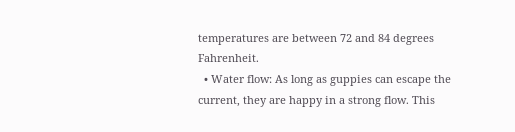temperatures are between 72 and 84 degrees Fahrenheit.
  • Water flow: As long as guppies can escape the current, they are happy in a strong flow. This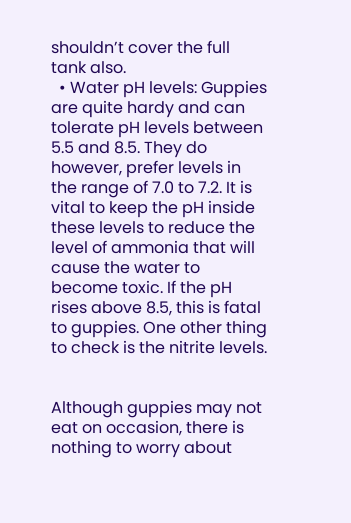shouldn’t cover the full tank also.
  • Water pH levels: Guppies are quite hardy and can tolerate pH levels between 5.5 and 8.5. They do however, prefer levels in the range of 7.0 to 7.2. It is vital to keep the pH inside these levels to reduce the level of ammonia that will cause the water to become toxic. If the pH rises above 8.5, this is fatal to guppies. One other thing to check is the nitrite levels.


Although guppies may not eat on occasion, there is nothing to worry about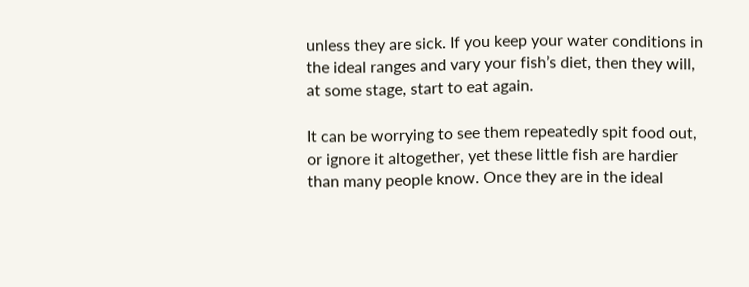unless they are sick. If you keep your water conditions in the ideal ranges and vary your fish’s diet, then they will, at some stage, start to eat again.

It can be worrying to see them repeatedly spit food out, or ignore it altogether, yet these little fish are hardier than many people know. Once they are in the ideal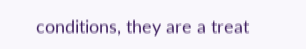conditions, they are a treat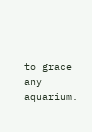to grace any aquarium.